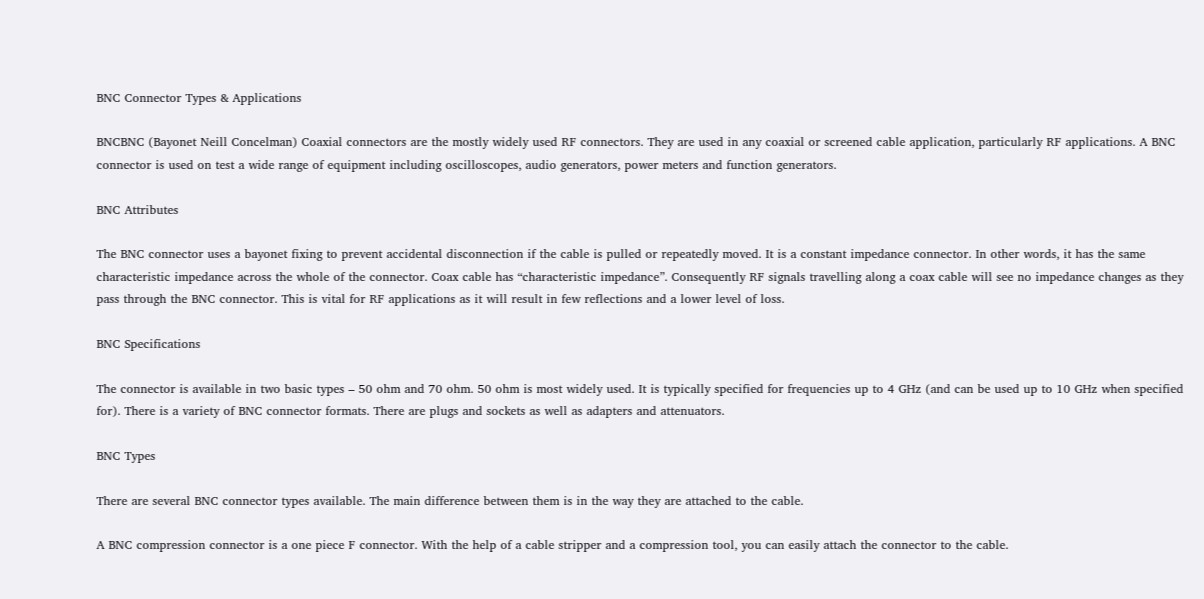BNC Connector Types & Applications

BNCBNC (Bayonet Neill Concelman) Coaxial connectors are the mostly widely used RF connectors. They are used in any coaxial or screened cable application, particularly RF applications. A BNC connector is used on test a wide range of equipment including oscilloscopes, audio generators, power meters and function generators.

BNC Attributes

The BNC connector uses a bayonet fixing to prevent accidental disconnection if the cable is pulled or repeatedly moved. It is a constant impedance connector. In other words, it has the same characteristic impedance across the whole of the connector. Coax cable has “characteristic impedance”. Consequently RF signals travelling along a coax cable will see no impedance changes as they pass through the BNC connector. This is vital for RF applications as it will result in few reflections and a lower level of loss.

BNC Specifications

The connector is available in two basic types – 50 ohm and 70 ohm. 50 ohm is most widely used. It is typically specified for frequencies up to 4 GHz (and can be used up to 10 GHz when specified for). There is a variety of BNC connector formats. There are plugs and sockets as well as adapters and attenuators.

BNC Types

There are several BNC connector types available. The main difference between them is in the way they are attached to the cable.

A BNC compression connector is a one piece F connector. With the help of a cable stripper and a compression tool, you can easily attach the connector to the cable.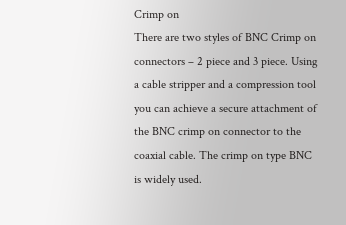Crimp on
There are two styles of BNC Crimp on connectors – 2 piece and 3 piece. Using a cable stripper and a compression tool you can achieve a secure attachment of the BNC crimp on connector to the coaxial cable. The crimp on type BNC is widely used.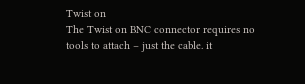Twist on
The Twist on BNC connector requires no tools to attach – just the cable. it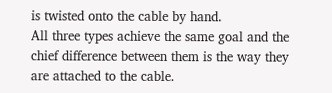is twisted onto the cable by hand.
All three types achieve the same goal and the chief difference between them is the way they are attached to the cable.